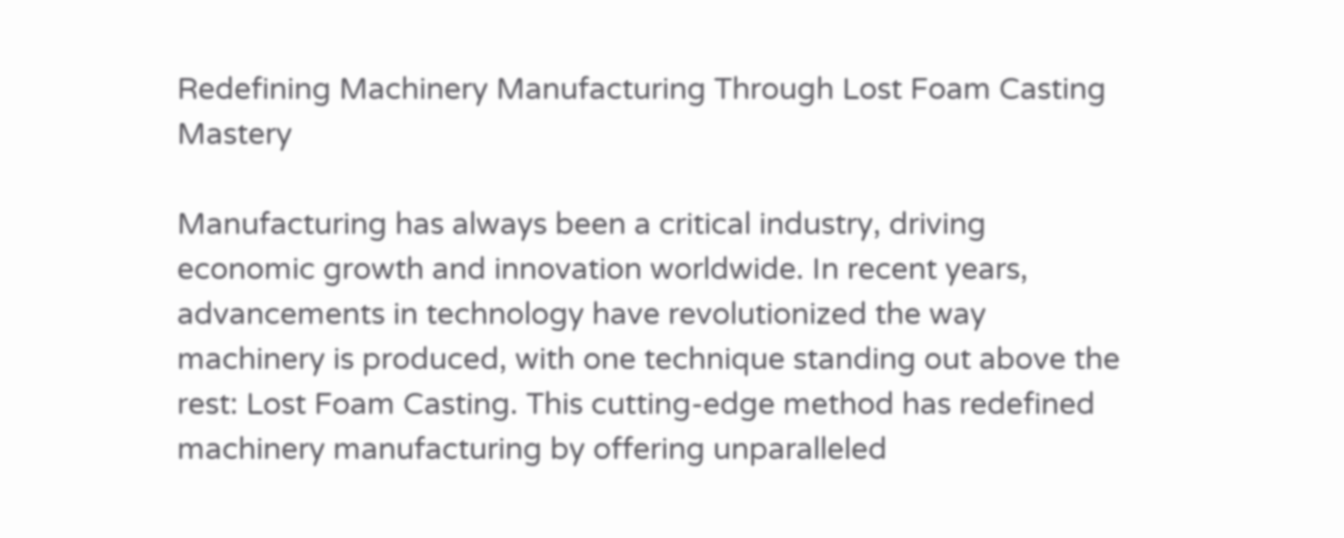Redefining Machinery Manufacturing Through Lost Foam Casting Mastery

Manufacturing has always been a critical industry, driving economic growth and innovation worldwide. In recent years, advancements in technology have revolutionized the way machinery is produced, with one technique standing out above the rest: Lost Foam Casting. This cutting-edge method has redefined machinery manufacturing by offering unparalleled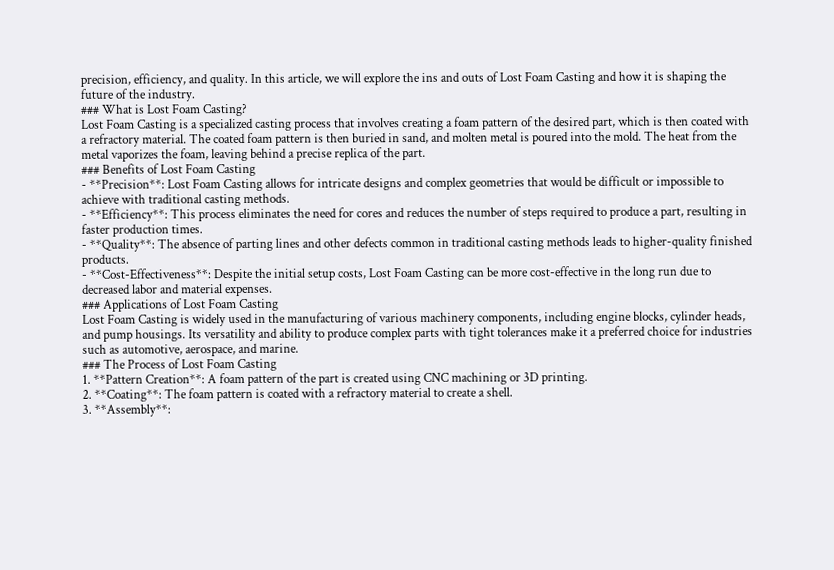precision, efficiency, and quality. In this article, we will explore the ins and outs of Lost Foam Casting and how it is shaping the future of the industry.
### What is Lost Foam Casting?
Lost Foam Casting is a specialized casting process that involves creating a foam pattern of the desired part, which is then coated with a refractory material. The coated foam pattern is then buried in sand, and molten metal is poured into the mold. The heat from the metal vaporizes the foam, leaving behind a precise replica of the part.
### Benefits of Lost Foam Casting
- **Precision**: Lost Foam Casting allows for intricate designs and complex geometries that would be difficult or impossible to achieve with traditional casting methods.
- **Efficiency**: This process eliminates the need for cores and reduces the number of steps required to produce a part, resulting in faster production times.
- **Quality**: The absence of parting lines and other defects common in traditional casting methods leads to higher-quality finished products.
- **Cost-Effectiveness**: Despite the initial setup costs, Lost Foam Casting can be more cost-effective in the long run due to decreased labor and material expenses.
### Applications of Lost Foam Casting
Lost Foam Casting is widely used in the manufacturing of various machinery components, including engine blocks, cylinder heads, and pump housings. Its versatility and ability to produce complex parts with tight tolerances make it a preferred choice for industries such as automotive, aerospace, and marine.
### The Process of Lost Foam Casting
1. **Pattern Creation**: A foam pattern of the part is created using CNC machining or 3D printing.
2. **Coating**: The foam pattern is coated with a refractory material to create a shell.
3. **Assembly**: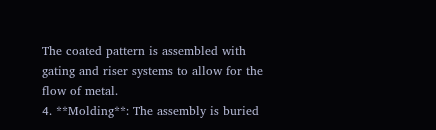The coated pattern is assembled with gating and riser systems to allow for the flow of metal.
4. **Molding**: The assembly is buried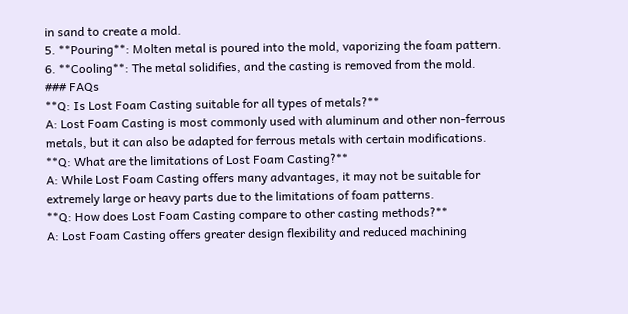in sand to create a mold.
5. **Pouring**: Molten metal is poured into the mold, vaporizing the foam pattern.
6. **Cooling**: The metal solidifies, and the casting is removed from the mold.
### FAQs
**Q: Is Lost Foam Casting suitable for all types of metals?**
A: Lost Foam Casting is most commonly used with aluminum and other non-ferrous metals, but it can also be adapted for ferrous metals with certain modifications.
**Q: What are the limitations of Lost Foam Casting?**
A: While Lost Foam Casting offers many advantages, it may not be suitable for extremely large or heavy parts due to the limitations of foam patterns.
**Q: How does Lost Foam Casting compare to other casting methods?**
A: Lost Foam Casting offers greater design flexibility and reduced machining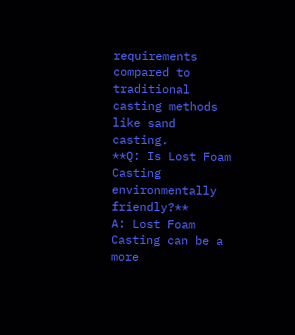requirements compared to traditional casting methods like sand casting.
**Q: Is Lost Foam Casting environmentally friendly?**
A: Lost Foam Casting can be a more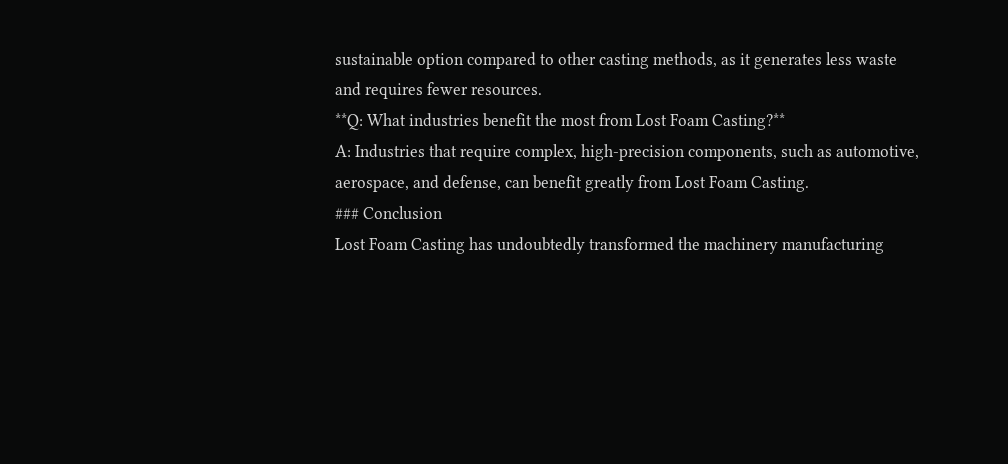sustainable option compared to other casting methods, as it generates less waste and requires fewer resources.
**Q: What industries benefit the most from Lost Foam Casting?**
A: Industries that require complex, high-precision components, such as automotive, aerospace, and defense, can benefit greatly from Lost Foam Casting.
### Conclusion
Lost Foam Casting has undoubtedly transformed the machinery manufacturing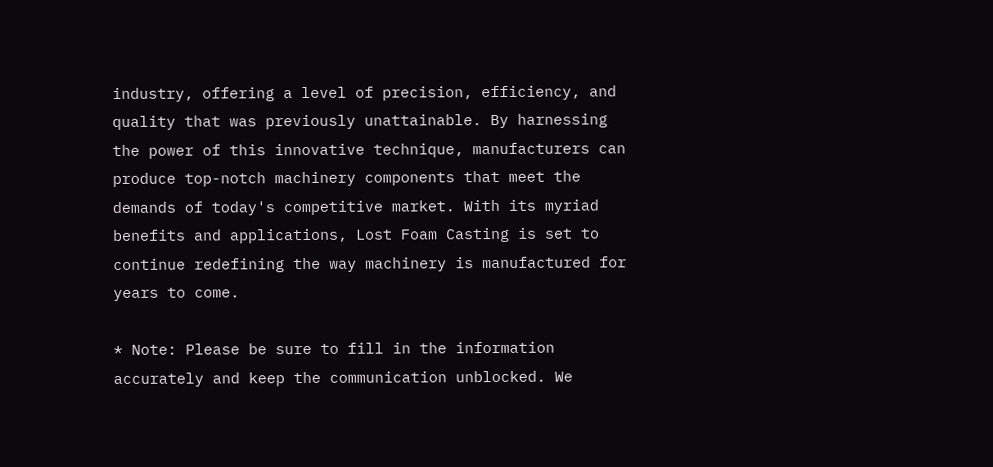industry, offering a level of precision, efficiency, and quality that was previously unattainable. By harnessing the power of this innovative technique, manufacturers can produce top-notch machinery components that meet the demands of today's competitive market. With its myriad benefits and applications, Lost Foam Casting is set to continue redefining the way machinery is manufactured for years to come.

* Note: Please be sure to fill in the information accurately and keep the communication unblocked. We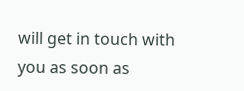will get in touch with you as soon as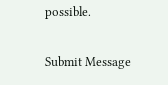possible.

Submit Message